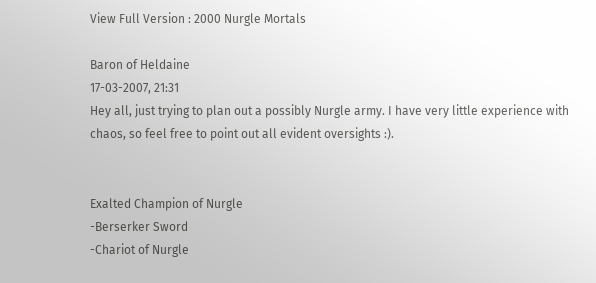View Full Version : 2000 Nurgle Mortals

Baron of Heldaine
17-03-2007, 21:31
Hey all, just trying to plan out a possibly Nurgle army. I have very little experience with chaos, so feel free to point out all evident oversights :).


Exalted Champion of Nurgle
-Berserker Sword
-Chariot of Nurgle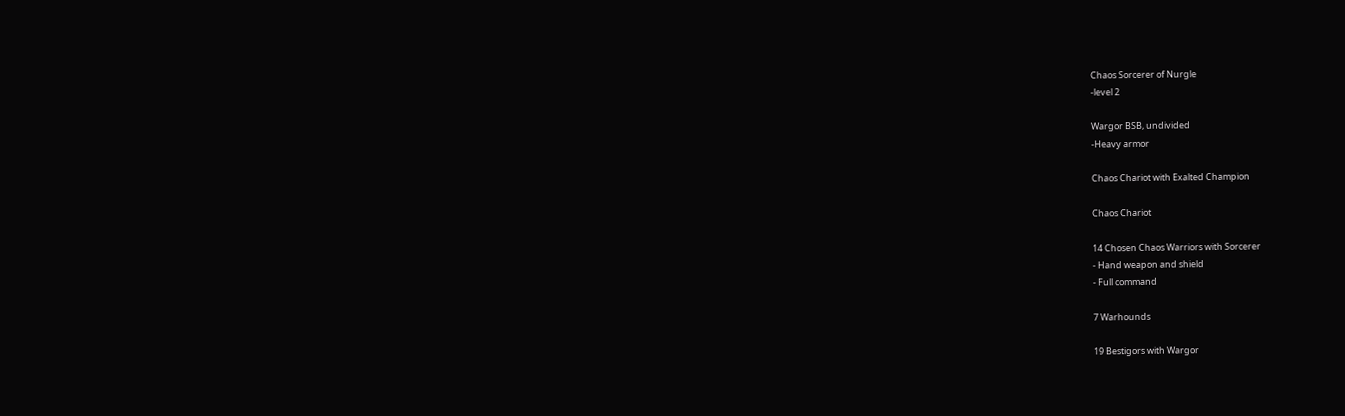Chaos Sorcerer of Nurgle
-level 2

Wargor BSB, undivided
-Heavy armor

Chaos Chariot with Exalted Champion

Chaos Chariot

14 Chosen Chaos Warriors with Sorcerer
- Hand weapon and shield
- Full command

7 Warhounds

19 Bestigors with Wargor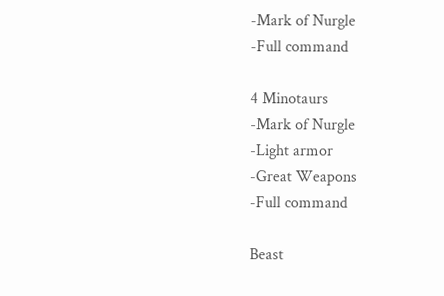-Mark of Nurgle
-Full command

4 Minotaurs
-Mark of Nurgle
-Light armor
-Great Weapons
-Full command

Beast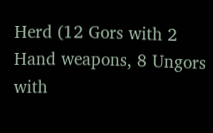Herd (12 Gors with 2 Hand weapons, 8 Ungors with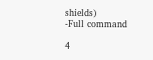shields)
-Full command

4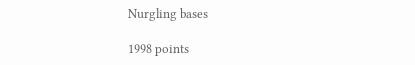Nurgling bases

1998 points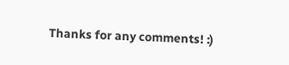Thanks for any comments! :)